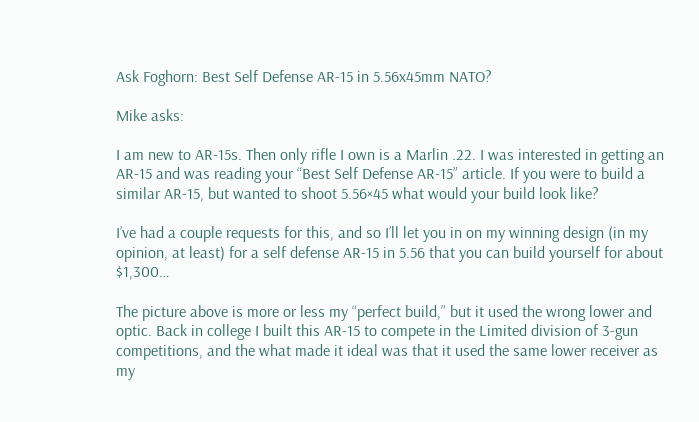Ask Foghorn: Best Self Defense AR-15 in 5.56x45mm NATO?

Mike asks:

I am new to AR-15s. Then only rifle I own is a Marlin .22. I was interested in getting an AR-15 and was reading your “Best Self Defense AR-15” article. If you were to build a similar AR-15, but wanted to shoot 5.56×45 what would your build look like?

I’ve had a couple requests for this, and so I’ll let you in on my winning design (in my opinion, at least) for a self defense AR-15 in 5.56 that you can build yourself for about $1,300…

The picture above is more or less my “perfect build,” but it used the wrong lower and optic. Back in college I built this AR-15 to compete in the Limited division of 3-gun competitions, and the what made it ideal was that it used the same lower receiver as my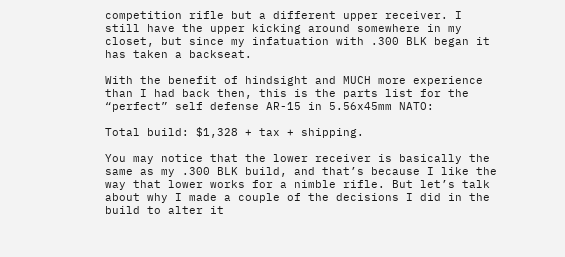competition rifle but a different upper receiver. I still have the upper kicking around somewhere in my closet, but since my infatuation with .300 BLK began it has taken a backseat.

With the benefit of hindsight and MUCH more experience than I had back then, this is the parts list for the “perfect” self defense AR-15 in 5.56x45mm NATO:

Total build: $1,328 + tax + shipping.

You may notice that the lower receiver is basically the same as my .300 BLK build, and that’s because I like the way that lower works for a nimble rifle. But let’s talk about why I made a couple of the decisions I did in the build to alter it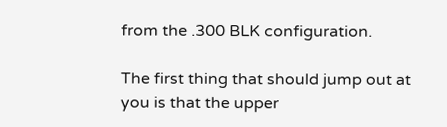from the .300 BLK configuration.

The first thing that should jump out at you is that the upper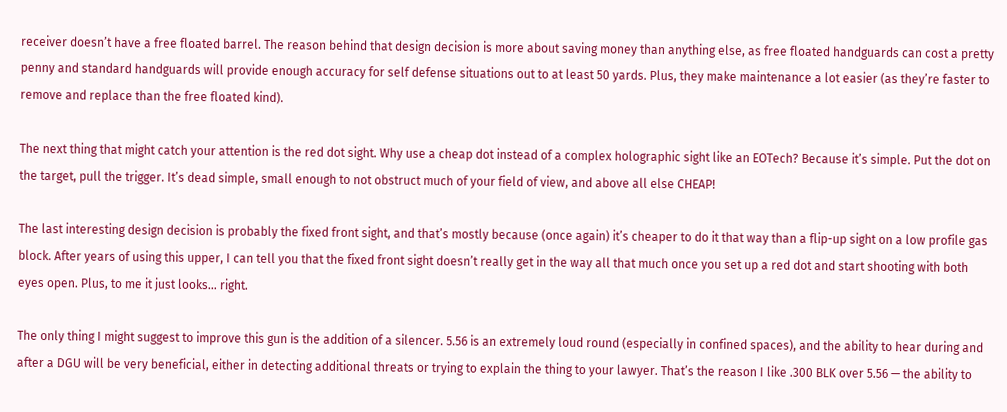receiver doesn’t have a free floated barrel. The reason behind that design decision is more about saving money than anything else, as free floated handguards can cost a pretty penny and standard handguards will provide enough accuracy for self defense situations out to at least 50 yards. Plus, they make maintenance a lot easier (as they’re faster to remove and replace than the free floated kind).

The next thing that might catch your attention is the red dot sight. Why use a cheap dot instead of a complex holographic sight like an EOTech? Because it’s simple. Put the dot on the target, pull the trigger. It’s dead simple, small enough to not obstruct much of your field of view, and above all else CHEAP!

The last interesting design decision is probably the fixed front sight, and that’s mostly because (once again) it’s cheaper to do it that way than a flip-up sight on a low profile gas block. After years of using this upper, I can tell you that the fixed front sight doesn’t really get in the way all that much once you set up a red dot and start shooting with both eyes open. Plus, to me it just looks… right.

The only thing I might suggest to improve this gun is the addition of a silencer. 5.56 is an extremely loud round (especially in confined spaces), and the ability to hear during and after a DGU will be very beneficial, either in detecting additional threats or trying to explain the thing to your lawyer. That’s the reason I like .300 BLK over 5.56 — the ability to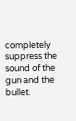completely suppress the sound of the gun and the bullet.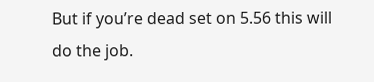But if you’re dead set on 5.56 this will do the job.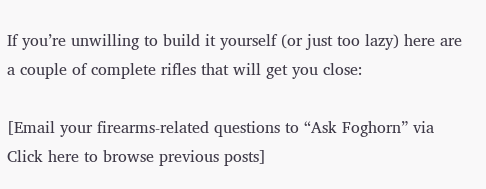If you’re unwilling to build it yourself (or just too lazy) here are a couple of complete rifles that will get you close:

[Email your firearms-related questions to “Ask Foghorn” via Click here to browse previous posts]